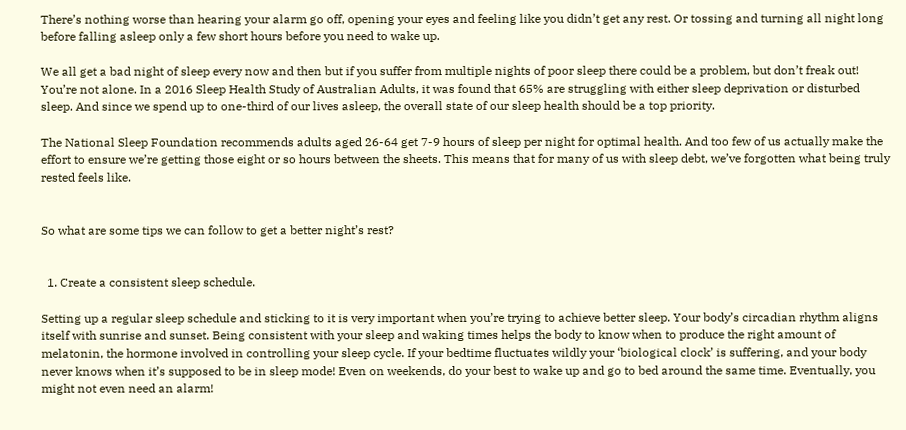There’s nothing worse than hearing your alarm go off, opening your eyes and feeling like you didn’t get any rest. Or tossing and turning all night long before falling asleep only a few short hours before you need to wake up.

We all get a bad night of sleep every now and then but if you suffer from multiple nights of poor sleep there could be a problem, but don’t freak out! You’re not alone. In a 2016 Sleep Health Study of Australian Adults, it was found that 65% are struggling with either sleep deprivation or disturbed sleep. And since we spend up to one-third of our lives asleep, the overall state of our sleep health should be a top priority.

The National Sleep Foundation recommends adults aged 26-64 get 7-9 hours of sleep per night for optimal health. And too few of us actually make the effort to ensure we’re getting those eight or so hours between the sheets. This means that for many of us with sleep debt, we’ve forgotten what being truly rested feels like.


So what are some tips we can follow to get a better night’s rest?


  1. Create a consistent sleep schedule.

Setting up a regular sleep schedule and sticking to it is very important when you’re trying to achieve better sleep. Your body’s circadian rhythm aligns itself with sunrise and sunset. Being consistent with your sleep and waking times helps the body to know when to produce the right amount of melatonin, the hormone involved in controlling your sleep cycle. If your bedtime fluctuates wildly your ‘biological clock’ is suffering, and your body never knows when it’s supposed to be in sleep mode! Even on weekends, do your best to wake up and go to bed around the same time. Eventually, you might not even need an alarm!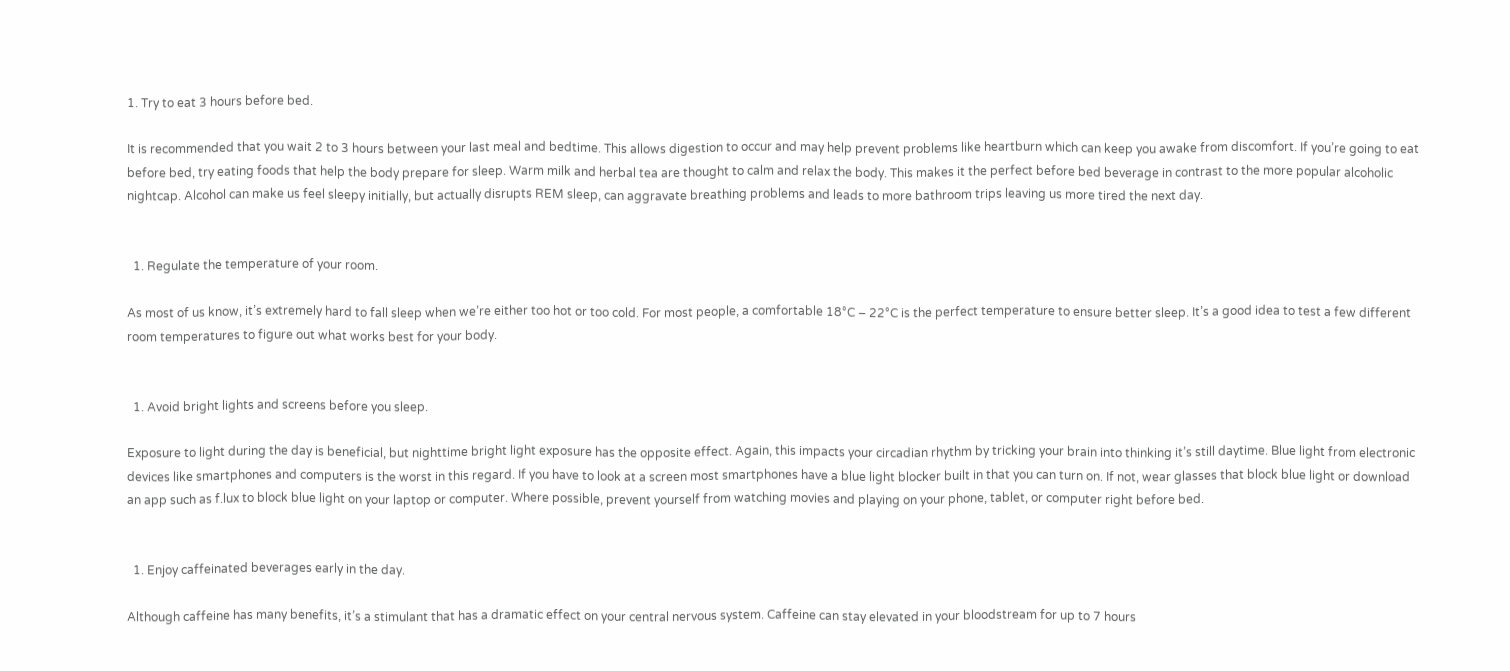1. Try to eat 3 hours before bed.

It is recommended that you wait 2 to 3 hours between your last meal and bedtime. This allows digestion to occur and may help prevent problems like heartburn which can keep you awake from discomfort. If you’re going to eat before bed, try eating foods that help the body prepare for sleep. Warm milk and herbal tea are thought to calm and relax the body. This makes it the perfect before bed beverage in contrast to the more popular alcoholic nightcap. Alcohol can make us feel sleepy initially, but actually disrupts REM sleep, can aggravate breathing problems and leads to more bathroom trips leaving us more tired the next day.


  1. Regulate the temperature of your room.

As most of us know, it’s extremely hard to fall sleep when we’re either too hot or too cold. For most people, a comfortable 18°C – 22°C is the perfect temperature to ensure better sleep. It’s a good idea to test a few different room temperatures to figure out what works best for your body.


  1. Avoid bright lights and screens before you sleep.

Exposure to light during the day is beneficial, but nighttime bright light exposure has the opposite effect. Again, this impacts your circadian rhythm by tricking your brain into thinking it’s still daytime. Blue light from electronic devices like smartphones and computers is the worst in this regard. If you have to look at a screen most smartphones have a blue light blocker built in that you can turn on. If not, wear glasses that block blue light or download an app such as f.lux to block blue light on your laptop or computer. Where possible, prevent yourself from watching movies and playing on your phone, tablet, or computer right before bed.


  1. Enjoy caffeinated beverages early in the day.

Although caffeine has many benefits, it’s a stimulant that has a dramatic effect on your central nervous system. Caffeine can stay elevated in your bloodstream for up to 7 hours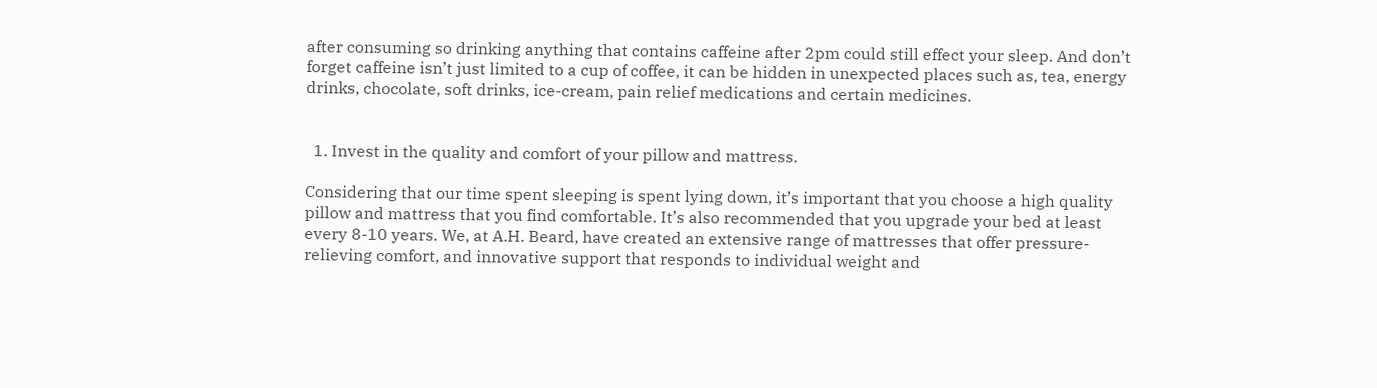after consuming so drinking anything that contains caffeine after 2pm could still effect your sleep. And don’t forget caffeine isn’t just limited to a cup of coffee, it can be hidden in unexpected places such as, tea, energy drinks, chocolate, soft drinks, ice-cream, pain relief medications and certain medicines.


  1. Invest in the quality and comfort of your pillow and mattress.

Considering that our time spent sleeping is spent lying down, it’s important that you choose a high quality pillow and mattress that you find comfortable. It’s also recommended that you upgrade your bed at least every 8-10 years. We, at A.H. Beard, have created an extensive range of mattresses that offer pressure-relieving comfort, and innovative support that responds to individual weight and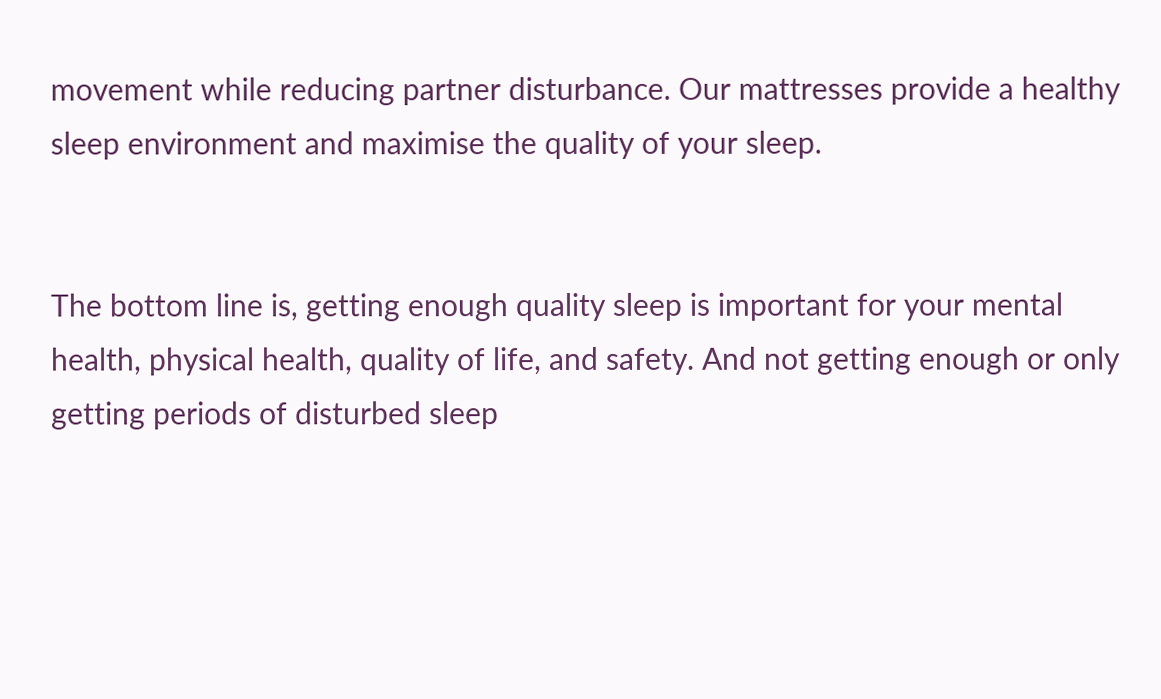movement while reducing partner disturbance. Our mattresses provide a healthy sleep environment and maximise the quality of your sleep.


The bottom line is, getting enough quality sleep is important for your mental health, physical health, quality of life, and safety. And not getting enough or only getting periods of disturbed sleep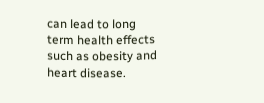can lead to long term health effects such as obesity and heart disease.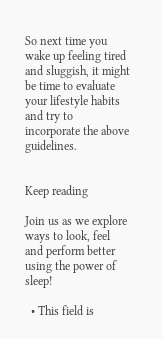So next time you wake up feeling tired and sluggish, it might be time to evaluate your lifestyle habits and try to incorporate the above guidelines.


Keep reading

Join us as we explore ways to look, feel and perform better using the power of sleep!

  • This field is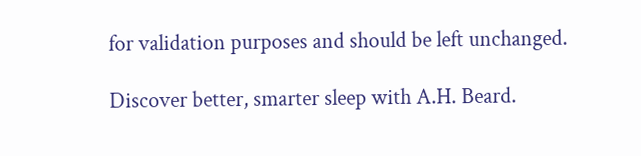for validation purposes and should be left unchanged.

Discover better, smarter sleep with A.H. Beard.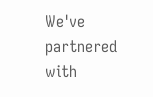We've partnered with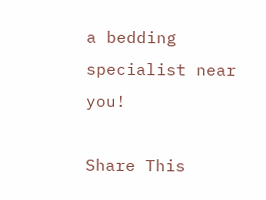a bedding specialist near you!

Share This